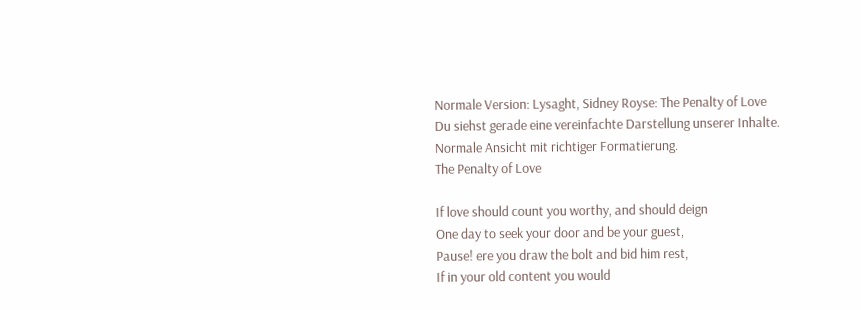Normale Version: Lysaght, Sidney Royse: The Penalty of Love
Du siehst gerade eine vereinfachte Darstellung unserer Inhalte. Normale Ansicht mit richtiger Formatierung.
The Penalty of Love

If love should count you worthy, and should deign
One day to seek your door and be your guest,
Pause! ere you draw the bolt and bid him rest,
If in your old content you would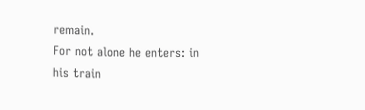remain.
For not alone he enters: in his train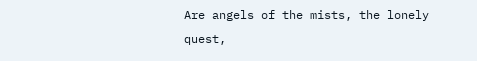Are angels of the mists, the lonely quest,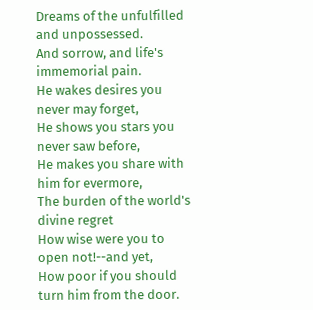Dreams of the unfulfilled and unpossessed.
And sorrow, and life's immemorial pain.
He wakes desires you never may forget,
He shows you stars you never saw before,
He makes you share with him for evermore,
The burden of the world's divine regret
How wise were you to open not!--and yet,
How poor if you should turn him from the door.